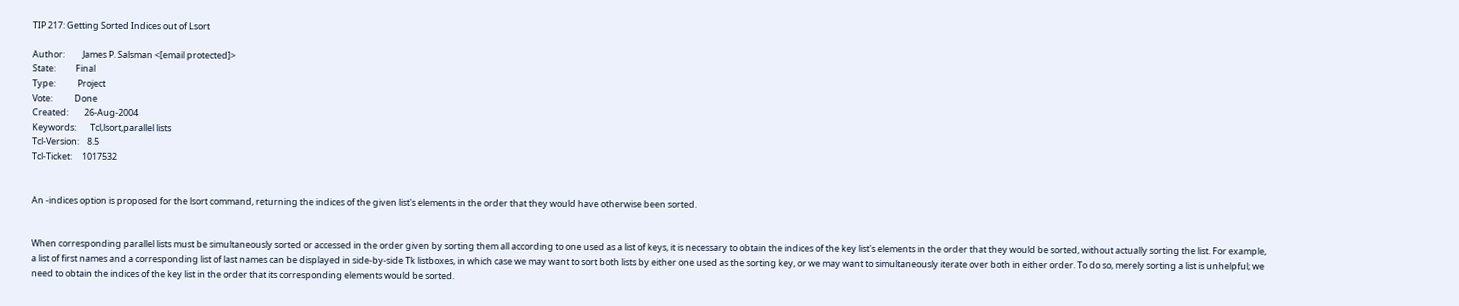TIP 217: Getting Sorted Indices out of Lsort

Author:         James P. Salsman <[email protected]>
State:          Final
Type:           Project
Vote:           Done
Created:        26-Aug-2004
Keywords:       Tcl,lsort,parallel lists
Tcl-Version:    8.5
Tcl-Ticket:     1017532


An -indices option is proposed for the lsort command, returning the indices of the given list's elements in the order that they would have otherwise been sorted.


When corresponding parallel lists must be simultaneously sorted or accessed in the order given by sorting them all according to one used as a list of keys, it is necessary to obtain the indices of the key list's elements in the order that they would be sorted, without actually sorting the list. For example, a list of first names and a corresponding list of last names can be displayed in side-by-side Tk listboxes, in which case we may want to sort both lists by either one used as the sorting key, or we may want to simultaneously iterate over both in either order. To do so, merely sorting a list is unhelpful; we need to obtain the indices of the key list in the order that its corresponding elements would be sorted.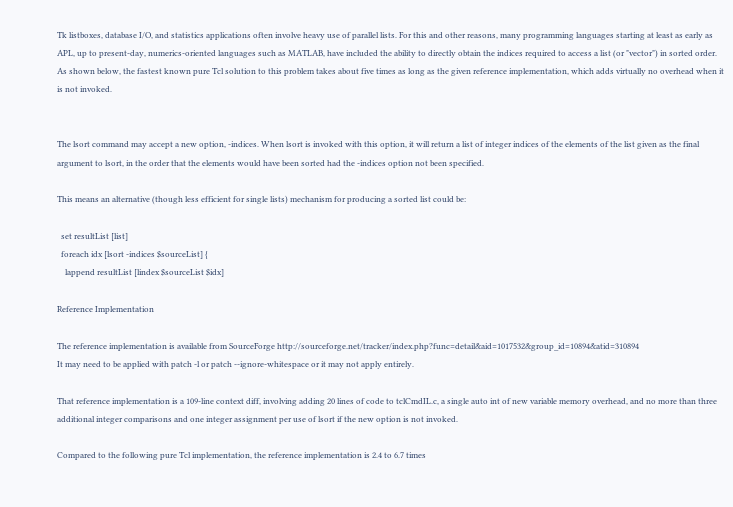Tk listboxes, database I/O, and statistics applications often involve heavy use of parallel lists. For this and other reasons, many programming languages starting at least as early as APL, up to present-day, numerics-oriented languages such as MATLAB, have included the ability to directly obtain the indices required to access a list (or "vector") in sorted order. As shown below, the fastest known pure Tcl solution to this problem takes about five times as long as the given reference implementation, which adds virtually no overhead when it is not invoked.


The lsort command may accept a new option, -indices. When lsort is invoked with this option, it will return a list of integer indices of the elements of the list given as the final argument to lsort, in the order that the elements would have been sorted had the -indices option not been specified.

This means an alternative (though less efficient for single lists) mechanism for producing a sorted list could be:

  set resultList [list]
  foreach idx [lsort -indices $sourceList] {
    lappend resultList [lindex $sourceList $idx]

Reference Implementation

The reference implementation is available from SourceForge http://sourceforge.net/tracker/index.php?func=detail&aid=1017532&group_id=10894&atid=310894
It may need to be applied with patch -l or patch --ignore-whitespace or it may not apply entirely.

That reference implementation is a 109-line context diff, involving adding 20 lines of code to tclCmdIL.c, a single auto int of new variable memory overhead, and no more than three additional integer comparisons and one integer assignment per use of lsort if the new option is not invoked.

Compared to the following pure Tcl implementation, the reference implementation is 2.4 to 6.7 times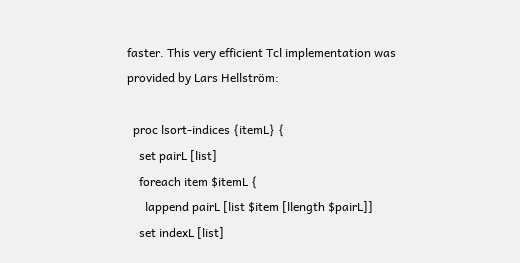faster. This very efficient Tcl implementation was provided by Lars Hellström:

  proc lsort-indices {itemL} {
    set pairL [list]
    foreach item $itemL {
      lappend pairL [list $item [llength $pairL]]
    set indexL [list]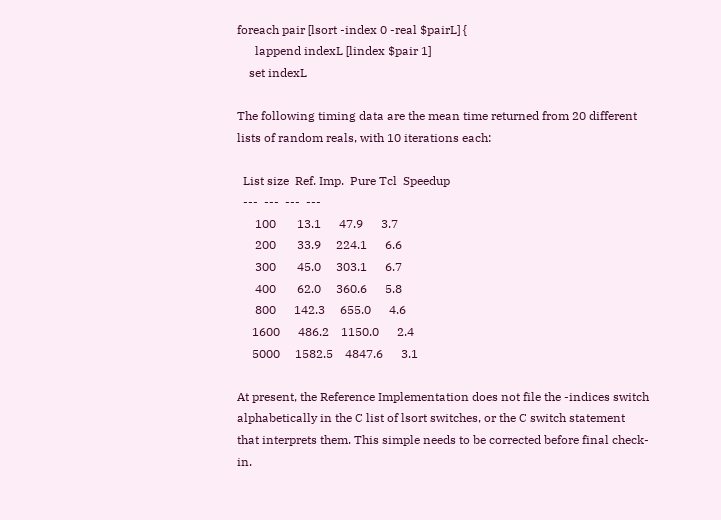foreach pair [lsort -index 0 -real $pairL] {
      lappend indexL [lindex $pair 1]
    set indexL

The following timing data are the mean time returned from 20 different lists of random reals, with 10 iterations each:

  List size  Ref. Imp.  Pure Tcl  Speedup
  ---  ---  ---  ---
      100       13.1      47.9      3.7
      200       33.9     224.1      6.6
      300       45.0     303.1      6.7
      400       62.0     360.6      5.8
      800      142.3     655.0      4.6
     1600      486.2    1150.0      2.4
     5000     1582.5    4847.6      3.1

At present, the Reference Implementation does not file the -indices switch alphabetically in the C list of lsort switches, or the C switch statement that interprets them. This simple needs to be corrected before final check-in.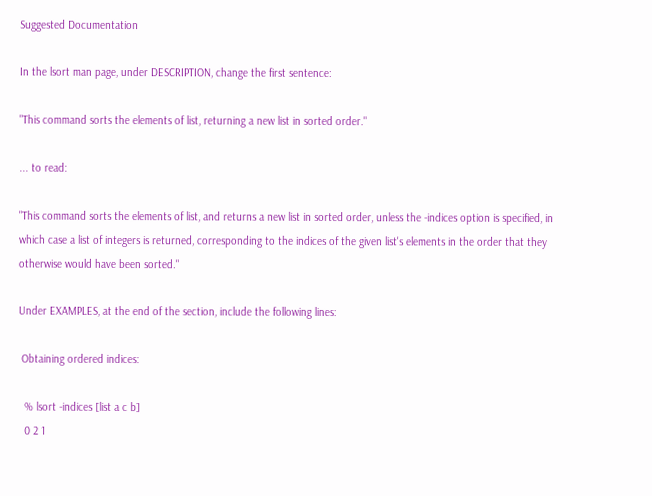Suggested Documentation

In the lsort man page, under DESCRIPTION, change the first sentence:

"This command sorts the elements of list, returning a new list in sorted order."

... to read:

"This command sorts the elements of list, and returns a new list in sorted order, unless the -indices option is specified, in which case a list of integers is returned, corresponding to the indices of the given list's elements in the order that they otherwise would have been sorted."

Under EXAMPLES, at the end of the section, include the following lines:

 Obtaining ordered indices:

  % lsort -indices [list a c b]
  0 2 1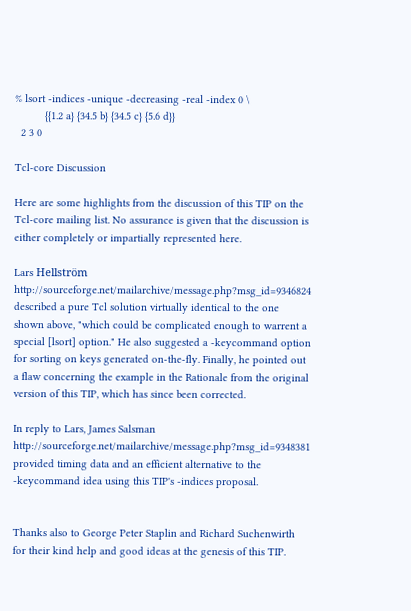% lsort -indices -unique -decreasing -real -index 0 \
          {{1.2 a} {34.5 b} {34.5 c} {5.6 d}}
  2 3 0

Tcl-core Discussion

Here are some highlights from the discussion of this TIP on the Tcl-core mailing list. No assurance is given that the discussion is either completely or impartially represented here.

Lars Hellström http://sourceforge.net/mailarchive/message.php?msg_id=9346824
described a pure Tcl solution virtually identical to the one shown above, "which could be complicated enough to warrent a special [lsort] option." He also suggested a -keycommand option for sorting on keys generated on-the-fly. Finally, he pointed out a flaw concerning the example in the Rationale from the original version of this TIP, which has since been corrected.

In reply to Lars, James Salsman http://sourceforge.net/mailarchive/message.php?msg_id=9348381 provided timing data and an efficient alternative to the -keycommand idea using this TIP's -indices proposal.


Thanks also to George Peter Staplin and Richard Suchenwirth for their kind help and good ideas at the genesis of this TIP.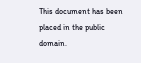This document has been placed in the public domain.